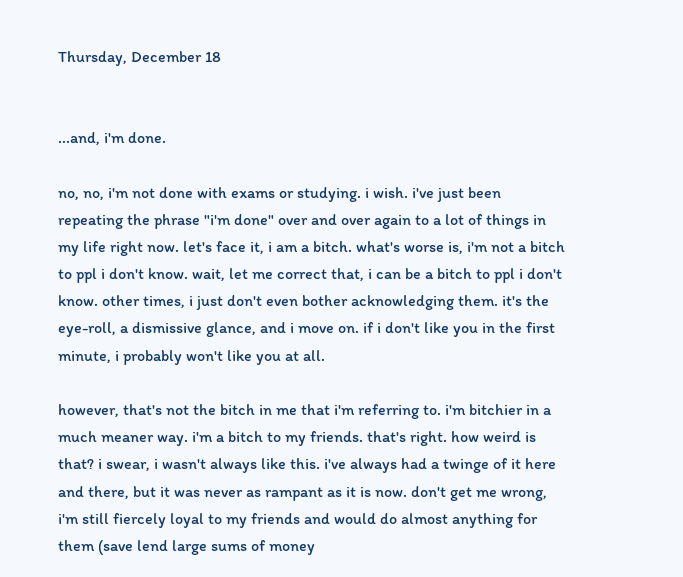Thursday, December 18


...and, i'm done.

no, no, i'm not done with exams or studying. i wish. i've just been repeating the phrase "i'm done" over and over again to a lot of things in my life right now. let's face it, i am a bitch. what's worse is, i'm not a bitch to ppl i don't know. wait, let me correct that, i can be a bitch to ppl i don't know. other times, i just don't even bother acknowledging them. it's the eye-roll, a dismissive glance, and i move on. if i don't like you in the first minute, i probably won't like you at all.

however, that's not the bitch in me that i'm referring to. i'm bitchier in a much meaner way. i'm a bitch to my friends. that's right. how weird is that? i swear, i wasn't always like this. i've always had a twinge of it here and there, but it was never as rampant as it is now. don't get me wrong, i'm still fiercely loyal to my friends and would do almost anything for them (save lend large sums of money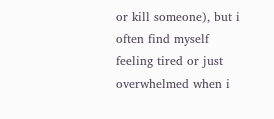or kill someone), but i often find myself feeling tired or just overwhelmed when i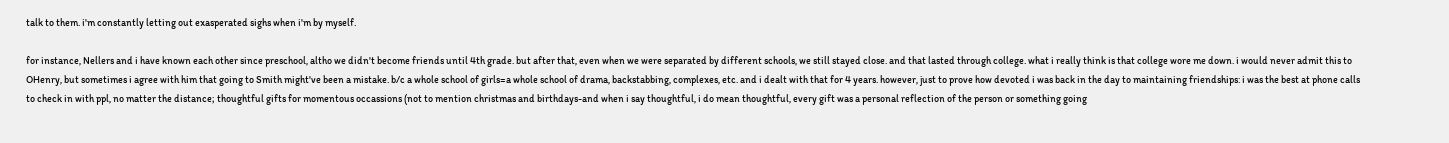talk to them. i'm constantly letting out exasperated sighs when i'm by myself.

for instance, Nellers and i have known each other since preschool, altho we didn't become friends until 4th grade. but after that, even when we were separated by different schools, we still stayed close. and that lasted through college. what i really think is that college wore me down. i would never admit this to OHenry, but sometimes i agree with him that going to Smith might've been a mistake. b/c a whole school of girls=a whole school of drama, backstabbing, complexes, etc. and i dealt with that for 4 years. however, just to prove how devoted i was back in the day to maintaining friendships: i was the best at phone calls to check in with ppl, no matter the distance; thoughtful gifts for momentous occassions (not to mention christmas and birthdays-and when i say thoughtful, i do mean thoughtful, every gift was a personal reflection of the person or something going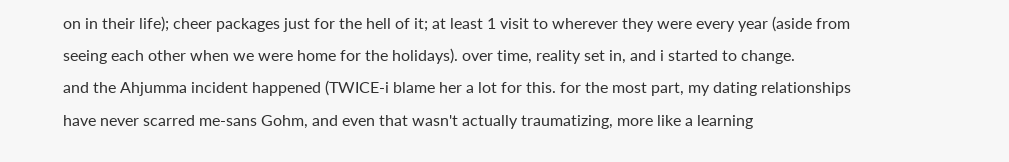on in their life); cheer packages just for the hell of it; at least 1 visit to wherever they were every year (aside from seeing each other when we were home for the holidays). over time, reality set in, and i started to change.
and the Ahjumma incident happened (TWICE-i blame her a lot for this. for the most part, my dating relationships have never scarred me-sans Gohm, and even that wasn't actually traumatizing, more like a learning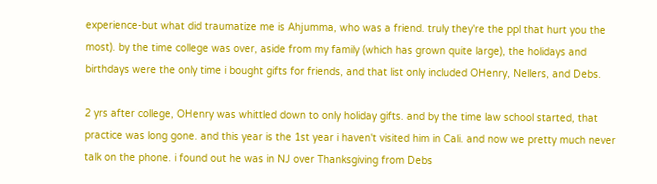experience-but what did traumatize me is Ahjumma, who was a friend. truly they're the ppl that hurt you the most). by the time college was over, aside from my family (which has grown quite large), the holidays and birthdays were the only time i bought gifts for friends, and that list only included OHenry, Nellers, and Debs.

2 yrs after college, OHenry was whittled down to only holiday gifts. and by the time law school started, that practice was long gone. and this year is the 1st year i haven't visited him in Cali. and now we pretty much never talk on the phone. i found out he was in NJ over Thanksgiving from Debs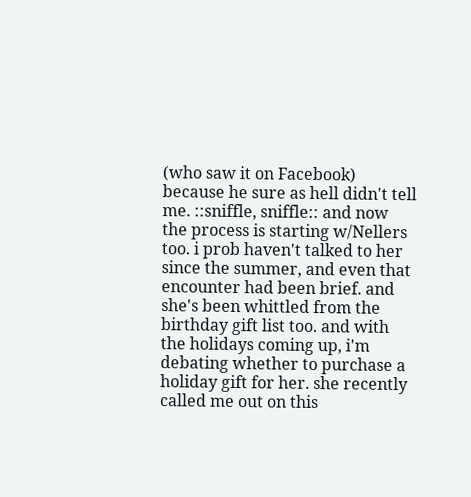(who saw it on Facebook) because he sure as hell didn't tell me. ::sniffle, sniffle:: and now the process is starting w/Nellers too. i prob haven't talked to her since the summer, and even that encounter had been brief. and she's been whittled from the birthday gift list too. and with the holidays coming up, i'm debating whether to purchase a holiday gift for her. she recently called me out on this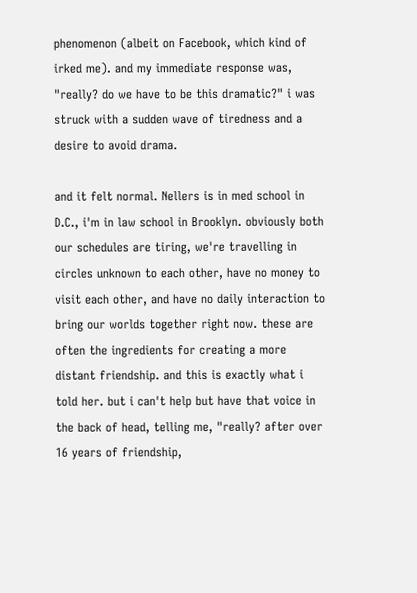phenomenon (albeit on Facebook, which kind of irked me). and my immediate response was, "really? do we have to be this dramatic?" i was struck with a sudden wave of tiredness and a desire to avoid drama.

and it felt normal. Nellers is in med school in D.C., i'm in law school in Brooklyn. obviously both our schedules are tiring, we're travelling in circles unknown to each other, have no money to visit each other, and have no daily interaction to bring our worlds together right now. these are often the ingredients for creating a more distant friendship. and this is exactly what i told her. but i can't help but have that voice in the back of head, telling me, "really? after over 16 years of friendship,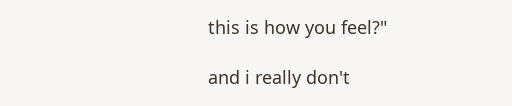this is how you feel?"

and i really don't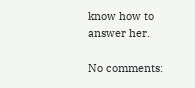know how to answer her.

No comments: